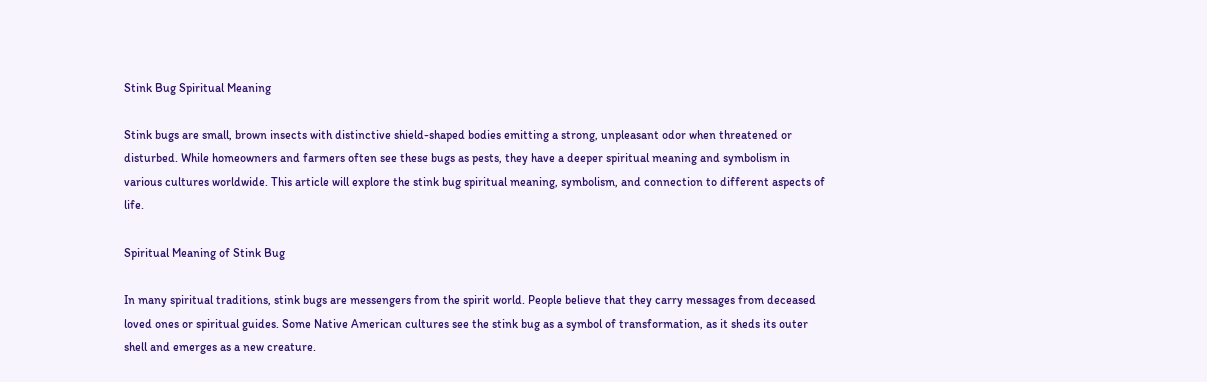Stink Bug Spiritual Meaning

Stink bugs are small, brown insects with distinctive shield-shaped bodies emitting a strong, unpleasant odor when threatened or disturbed. While homeowners and farmers often see these bugs as pests, they have a deeper spiritual meaning and symbolism in various cultures worldwide. This article will explore the stink bug spiritual meaning, symbolism, and connection to different aspects of life.

Spiritual Meaning of Stink Bug

In many spiritual traditions, stink bugs are messengers from the spirit world. People believe that they carry messages from deceased loved ones or spiritual guides. Some Native American cultures see the stink bug as a symbol of transformation, as it sheds its outer shell and emerges as a new creature.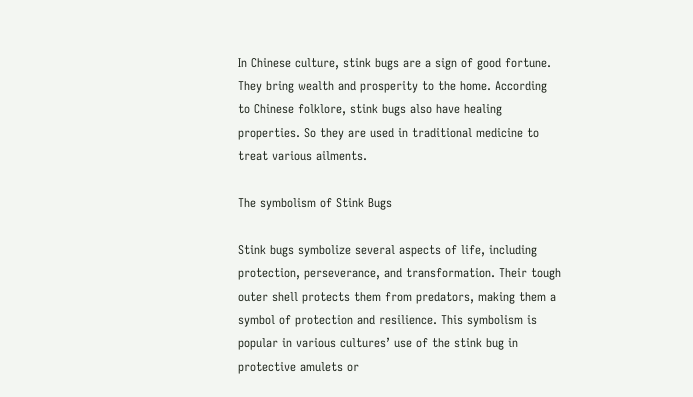In Chinese culture, stink bugs are a sign of good fortune. They bring wealth and prosperity to the home. According to Chinese folklore, stink bugs also have healing properties. So they are used in traditional medicine to treat various ailments.

The symbolism of Stink Bugs

Stink bugs symbolize several aspects of life, including protection, perseverance, and transformation. Their tough outer shell protects them from predators, making them a symbol of protection and resilience. This symbolism is popular in various cultures’ use of the stink bug in protective amulets or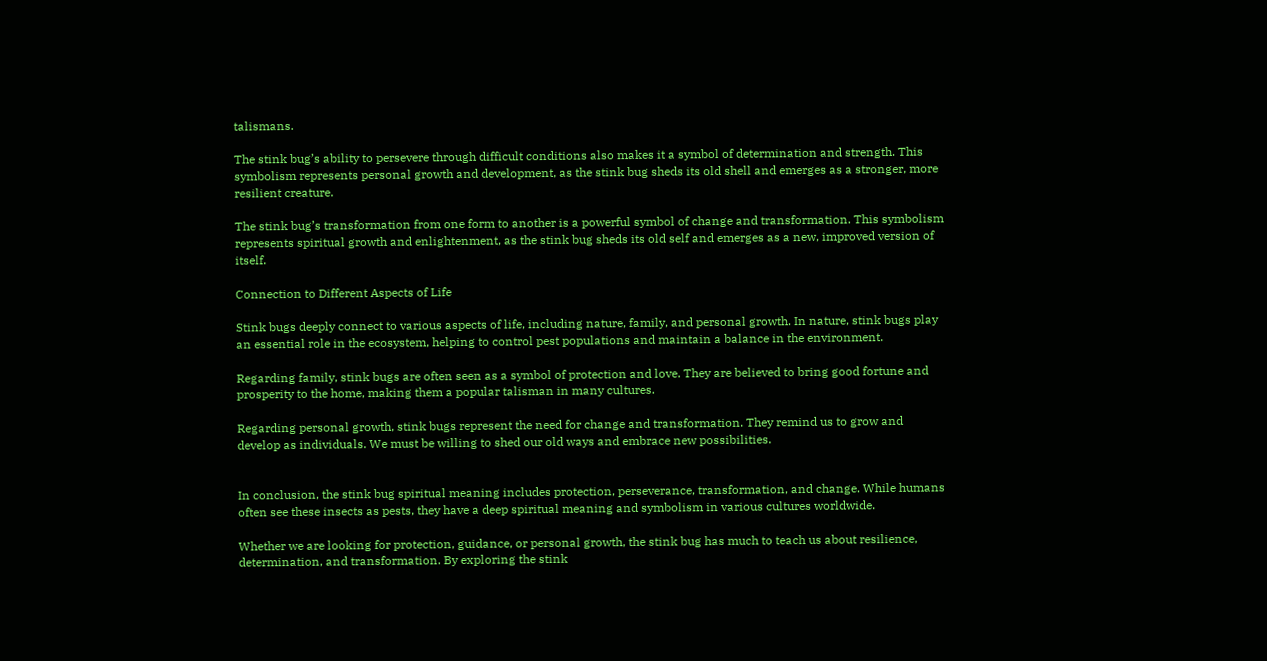talismans.

The stink bug’s ability to persevere through difficult conditions also makes it a symbol of determination and strength. This symbolism represents personal growth and development, as the stink bug sheds its old shell and emerges as a stronger, more resilient creature.

The stink bug’s transformation from one form to another is a powerful symbol of change and transformation. This symbolism represents spiritual growth and enlightenment, as the stink bug sheds its old self and emerges as a new, improved version of itself.

Connection to Different Aspects of Life

Stink bugs deeply connect to various aspects of life, including nature, family, and personal growth. In nature, stink bugs play an essential role in the ecosystem, helping to control pest populations and maintain a balance in the environment.

Regarding family, stink bugs are often seen as a symbol of protection and love. They are believed to bring good fortune and prosperity to the home, making them a popular talisman in many cultures.

Regarding personal growth, stink bugs represent the need for change and transformation. They remind us to grow and develop as individuals. We must be willing to shed our old ways and embrace new possibilities.


In conclusion, the stink bug spiritual meaning includes protection, perseverance, transformation, and change. While humans often see these insects as pests, they have a deep spiritual meaning and symbolism in various cultures worldwide.

Whether we are looking for protection, guidance, or personal growth, the stink bug has much to teach us about resilience, determination, and transformation. By exploring the stink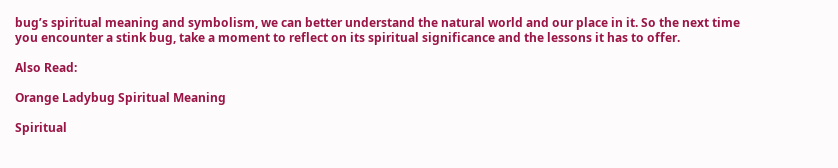bug’s spiritual meaning and symbolism, we can better understand the natural world and our place in it. So the next time you encounter a stink bug, take a moment to reflect on its spiritual significance and the lessons it has to offer.

Also Read:

Orange Ladybug Spiritual Meaning

Spiritual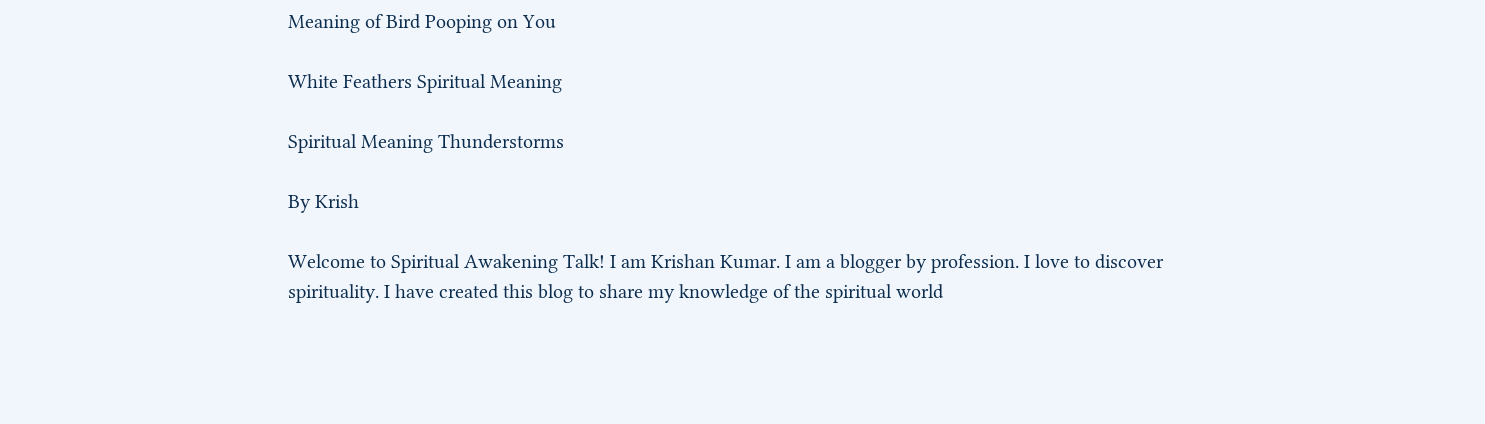Meaning of Bird Pooping on You

White Feathers Spiritual Meaning

Spiritual Meaning Thunderstorms

By Krish

Welcome to Spiritual Awakening Talk! I am Krishan Kumar. I am a blogger by profession. I love to discover spirituality. I have created this blog to share my knowledge of the spiritual world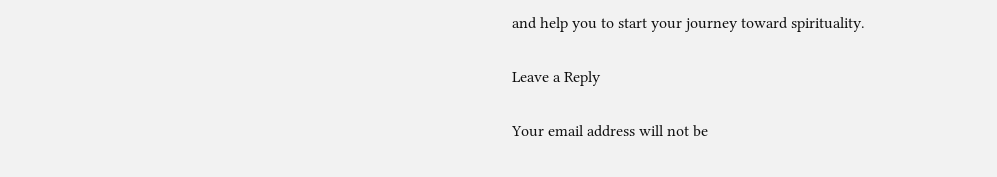and help you to start your journey toward spirituality.

Leave a Reply

Your email address will not be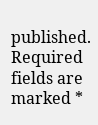published. Required fields are marked *